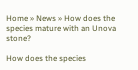Home » News » How does the species mature with an Unova stone?

How does the species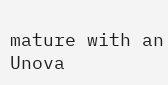mature with an Unova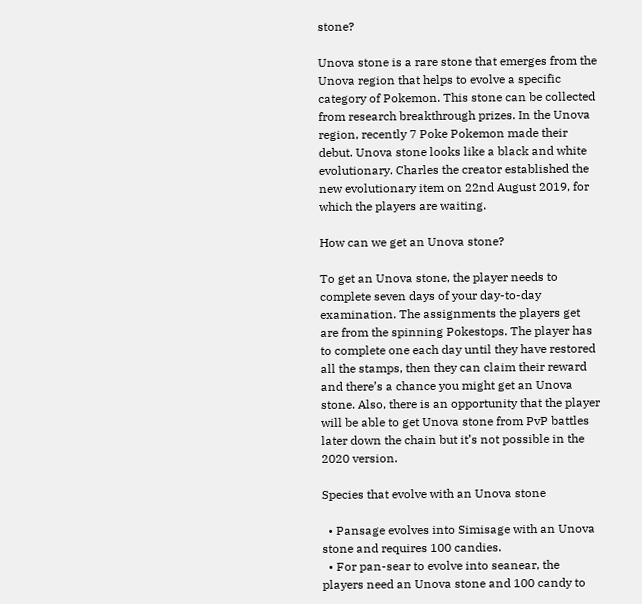stone?

Unova stone is a rare stone that emerges from the Unova region that helps to evolve a specific category of Pokemon. This stone can be collected from research breakthrough prizes. In the Unova region, recently 7 Poke Pokemon made their debut. Unova stone looks like a black and white evolutionary. Charles the creator established the new evolutionary item on 22nd August 2019, for which the players are waiting.

How can we get an Unova stone?

To get an Unova stone, the player needs to complete seven days of your day-to-day examination. The assignments the players get are from the spinning Pokestops. The player has to complete one each day until they have restored all the stamps, then they can claim their reward and there’s a chance you might get an Unova stone. Also, there is an opportunity that the player will be able to get Unova stone from PvP battles later down the chain but it’s not possible in the 2020 version.

Species that evolve with an Unova stone

  • Pansage evolves into Simisage with an Unova stone and requires 100 candies.
  • For pan-sear to evolve into seanear, the players need an Unova stone and 100 candy to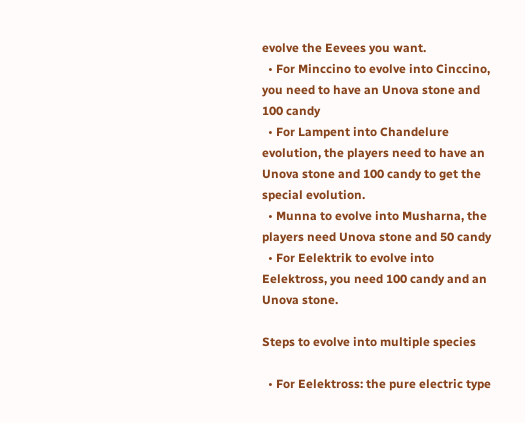evolve the Eevees you want.
  • For Minccino to evolve into Cinccino, you need to have an Unova stone and 100 candy
  • For Lampent into Chandelure evolution, the players need to have an Unova stone and 100 candy to get the special evolution.
  • Munna to evolve into Musharna, the players need Unova stone and 50 candy
  • For Eelektrik to evolve into Eelektross, you need 100 candy and an Unova stone.

Steps to evolve into multiple species

  • For Eelektross: the pure electric type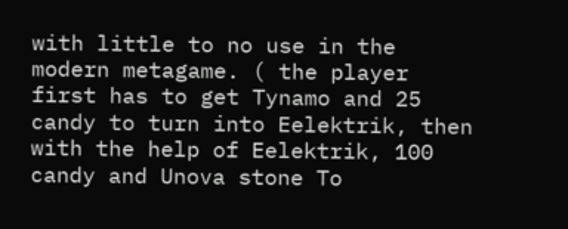with little to no use in the modern metagame. ( the player first has to get Tynamo and 25 candy to turn into Eelektrik, then with the help of Eelektrik, 100 candy and Unova stone To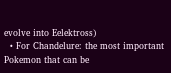evolve into Eelektross)
  • For Chandelure: the most important Pokemon that can be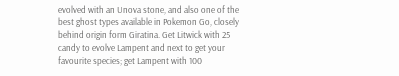evolved with an Unova stone, and also one of the best ghost types available in Pokemon Go, closely behind origin form Giratina. Get Litwick with 25 candy to evolve Lampent and next to get your favourite species; get Lampent with 100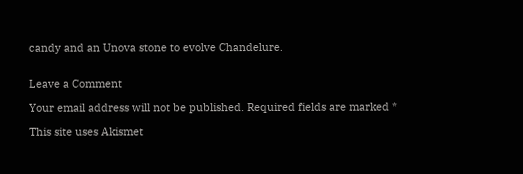candy and an Unova stone to evolve Chandelure.


Leave a Comment

Your email address will not be published. Required fields are marked *

This site uses Akismet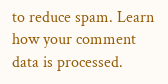to reduce spam. Learn how your comment data is processed.